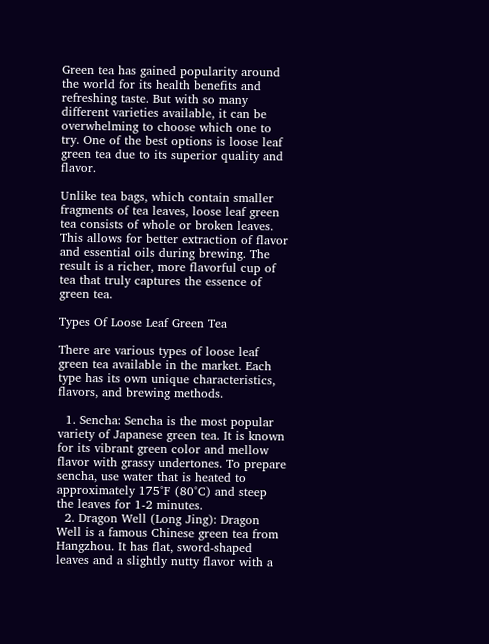Green tea has gained popularity around the world for its health benefits and refreshing taste. But with so many different varieties available, it can be overwhelming to choose which one to try. One of the best options is loose leaf green tea due to its superior quality and flavor.

Unlike tea bags, which contain smaller fragments of tea leaves, loose leaf green tea consists of whole or broken leaves. This allows for better extraction of flavor and essential oils during brewing. The result is a richer, more flavorful cup of tea that truly captures the essence of green tea.

Types Of Loose Leaf Green Tea

There are various types of loose leaf green tea available in the market. Each type has its own unique characteristics, flavors, and brewing methods.

  1. Sencha: Sencha is the most popular variety of Japanese green tea. It is known for its vibrant green color and mellow flavor with grassy undertones. To prepare sencha, use water that is heated to approximately 175°F (80°C) and steep the leaves for 1-2 minutes.
  2. Dragon Well (Long Jing): Dragon Well is a famous Chinese green tea from Hangzhou. It has flat, sword-shaped leaves and a slightly nutty flavor with a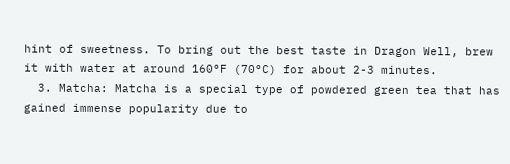hint of sweetness. To bring out the best taste in Dragon Well, brew it with water at around 160°F (70°C) for about 2-3 minutes.
  3. Matcha: Matcha is a special type of powdered green tea that has gained immense popularity due to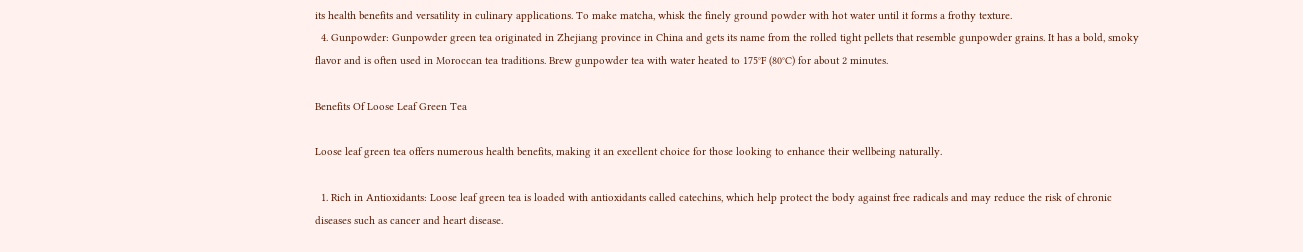its health benefits and versatility in culinary applications. To make matcha, whisk the finely ground powder with hot water until it forms a frothy texture.
  4. Gunpowder: Gunpowder green tea originated in Zhejiang province in China and gets its name from the rolled tight pellets that resemble gunpowder grains. It has a bold, smoky flavor and is often used in Moroccan tea traditions. Brew gunpowder tea with water heated to 175°F (80°C) for about 2 minutes.

Benefits Of Loose Leaf Green Tea

Loose leaf green tea offers numerous health benefits, making it an excellent choice for those looking to enhance their wellbeing naturally.

  1. Rich in Antioxidants: Loose leaf green tea is loaded with antioxidants called catechins, which help protect the body against free radicals and may reduce the risk of chronic diseases such as cancer and heart disease.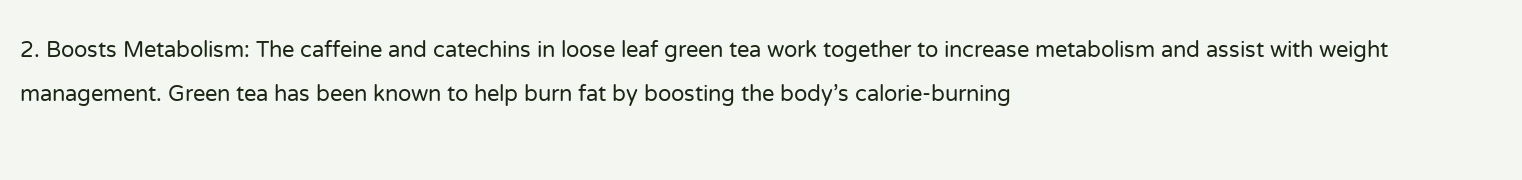2. Boosts Metabolism: The caffeine and catechins in loose leaf green tea work together to increase metabolism and assist with weight management. Green tea has been known to help burn fat by boosting the body’s calorie-burning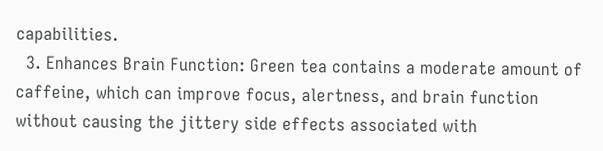capabilities.
  3. Enhances Brain Function: Green tea contains a moderate amount of caffeine, which can improve focus, alertness, and brain function without causing the jittery side effects associated with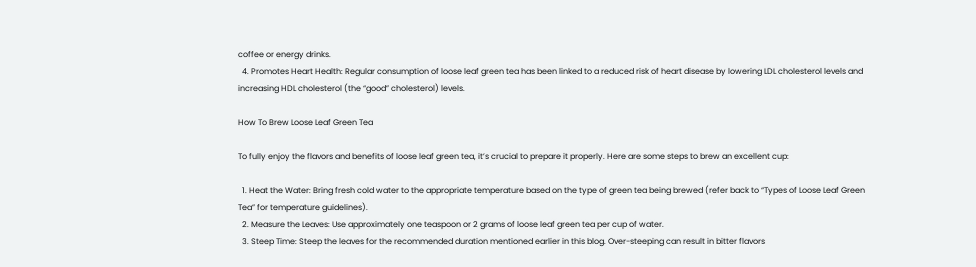coffee or energy drinks.
  4. Promotes Heart Health: Regular consumption of loose leaf green tea has been linked to a reduced risk of heart disease by lowering LDL cholesterol levels and increasing HDL cholesterol (the “good” cholesterol) levels.

How To Brew Loose Leaf Green Tea

To fully enjoy the flavors and benefits of loose leaf green tea, it’s crucial to prepare it properly. Here are some steps to brew an excellent cup:

  1. Heat the Water: Bring fresh cold water to the appropriate temperature based on the type of green tea being brewed (refer back to “Types of Loose Leaf Green Tea” for temperature guidelines).
  2. Measure the Leaves: Use approximately one teaspoon or 2 grams of loose leaf green tea per cup of water.
  3. Steep Time: Steep the leaves for the recommended duration mentioned earlier in this blog. Over-steeping can result in bitter flavors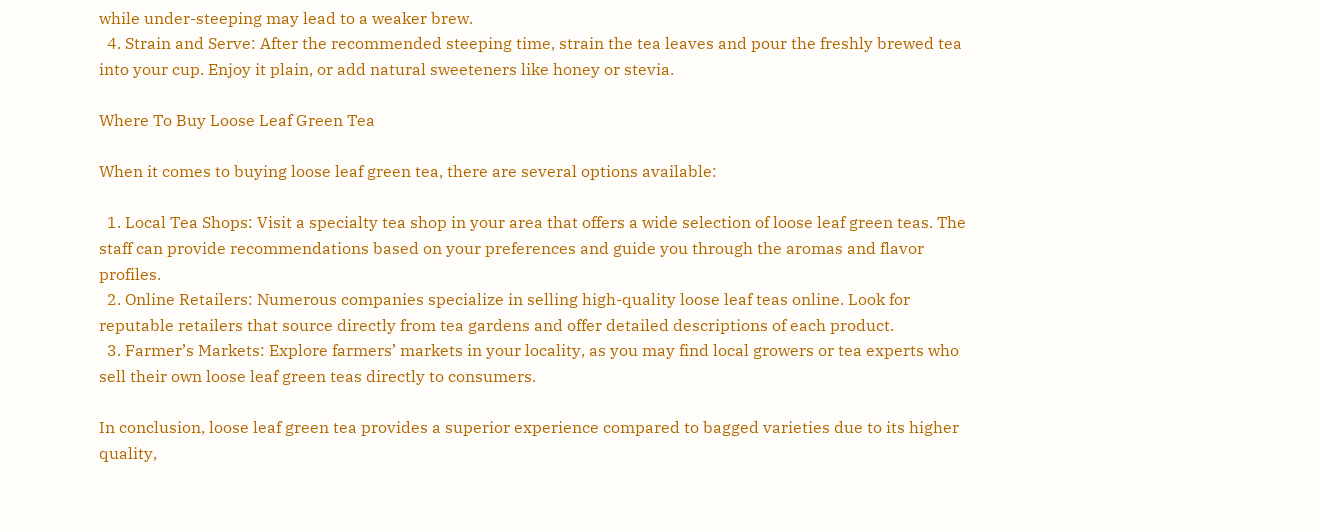while under-steeping may lead to a weaker brew.
  4. Strain and Serve: After the recommended steeping time, strain the tea leaves and pour the freshly brewed tea into your cup. Enjoy it plain, or add natural sweeteners like honey or stevia.

Where To Buy Loose Leaf Green Tea

When it comes to buying loose leaf green tea, there are several options available:

  1. Local Tea Shops: Visit a specialty tea shop in your area that offers a wide selection of loose leaf green teas. The staff can provide recommendations based on your preferences and guide you through the aromas and flavor profiles.
  2. Online Retailers: Numerous companies specialize in selling high-quality loose leaf teas online. Look for reputable retailers that source directly from tea gardens and offer detailed descriptions of each product.
  3. Farmer’s Markets: Explore farmers’ markets in your locality, as you may find local growers or tea experts who sell their own loose leaf green teas directly to consumers.

In conclusion, loose leaf green tea provides a superior experience compared to bagged varieties due to its higher quality,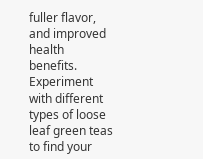fuller flavor, and improved health benefits. Experiment with different types of loose leaf green teas to find your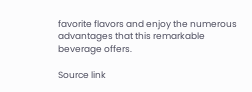favorite flavors and enjoy the numerous advantages that this remarkable beverage offers.

Source link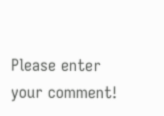Please enter your comment!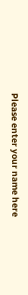Please enter your name here